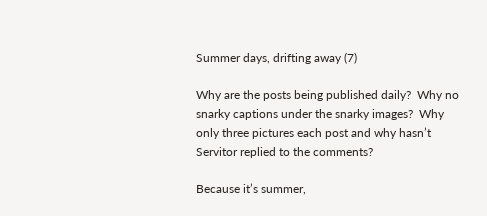Summer days, drifting away (7)

Why are the posts being published daily?  Why no snarky captions under the snarky images?  Why only three pictures each post and why hasn’t Servitor replied to the comments?

Because it’s summer,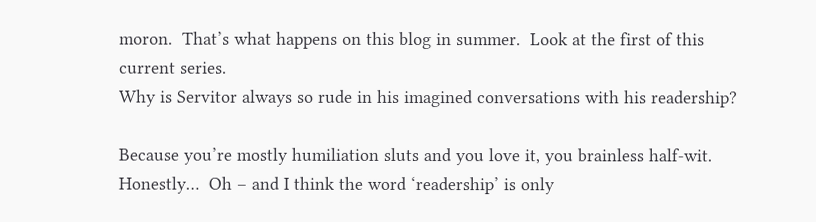moron.  That’s what happens on this blog in summer.  Look at the first of this current series.
Why is Servitor always so rude in his imagined conversations with his readership?

Because you’re mostly humiliation sluts and you love it, you brainless half-wit. Honestly…  Oh – and I think the word ‘readership’ is only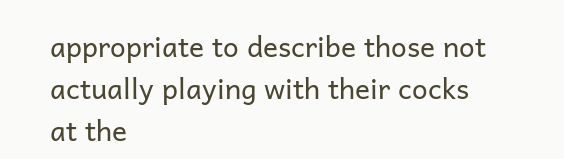appropriate to describe those not actually playing with their cocks at the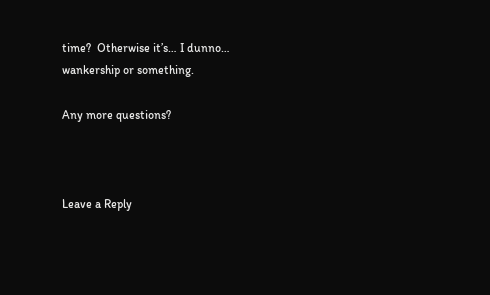time?  Otherwise it’s… I dunno… wankership or something.

Any more questions?



Leave a Reply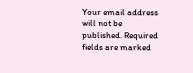Your email address will not be published. Required fields are marked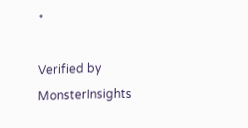*

Verified by MonsterInsights